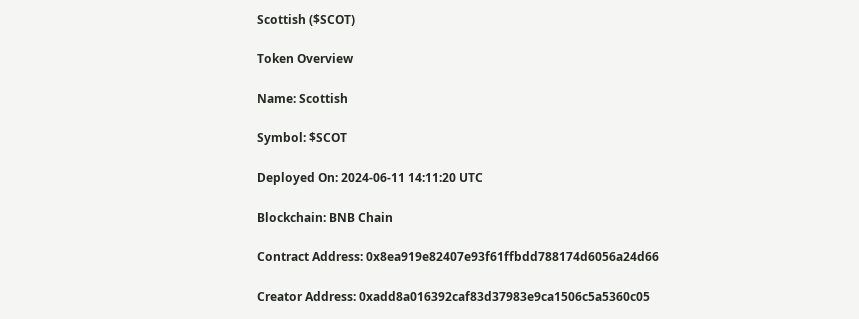Scottish ($SCOT)

Token Overview

Name: Scottish

Symbol: $SCOT

Deployed On: 2024-06-11 14:11:20 UTC

Blockchain: BNB Chain

Contract Address: 0x8ea919e82407e93f61ffbdd788174d6056a24d66

Creator Address: 0xadd8a016392caf83d37983e9ca1506c5a5360c05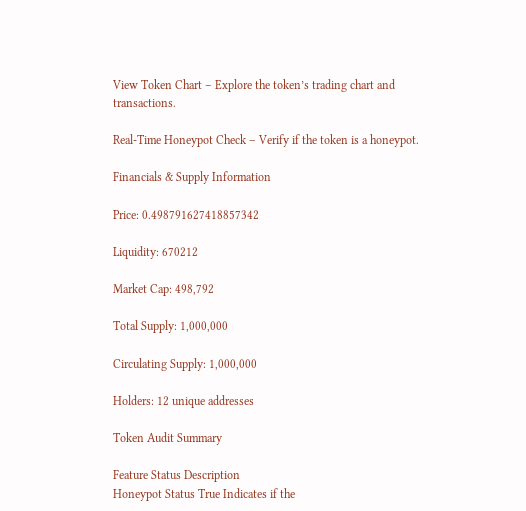View Token Chart – Explore the token’s trading chart and transactions.

Real-Time Honeypot Check – Verify if the token is a honeypot.

Financials & Supply Information

Price: 0.498791627418857342

Liquidity: 670212

Market Cap: 498,792

Total Supply: 1,000,000

Circulating Supply: 1,000,000

Holders: 12 unique addresses

Token Audit Summary

Feature Status Description
Honeypot Status True Indicates if the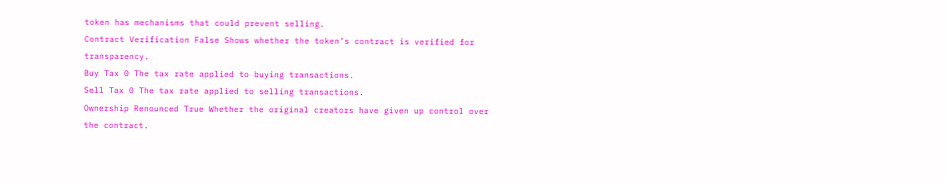token has mechanisms that could prevent selling.
Contract Verification False Shows whether the token’s contract is verified for transparency.
Buy Tax 0 The tax rate applied to buying transactions.
Sell Tax 0 The tax rate applied to selling transactions.
Ownership Renounced True Whether the original creators have given up control over the contract.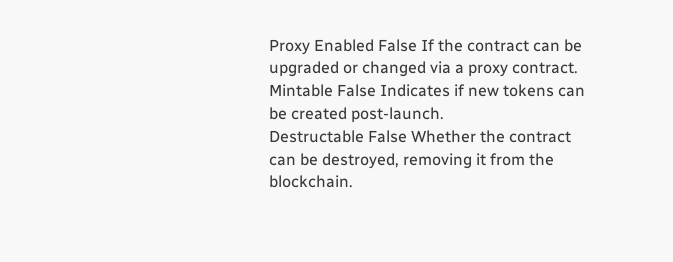Proxy Enabled False If the contract can be upgraded or changed via a proxy contract.
Mintable False Indicates if new tokens can be created post-launch.
Destructable False Whether the contract can be destroyed, removing it from the blockchain.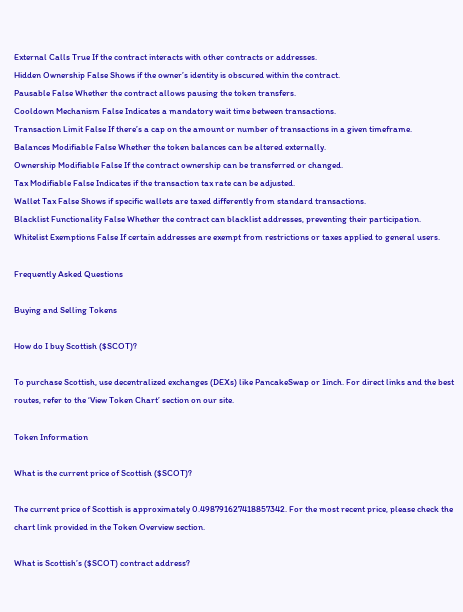External Calls True If the contract interacts with other contracts or addresses.
Hidden Ownership False Shows if the owner’s identity is obscured within the contract.
Pausable False Whether the contract allows pausing the token transfers.
Cooldown Mechanism False Indicates a mandatory wait time between transactions.
Transaction Limit False If there’s a cap on the amount or number of transactions in a given timeframe.
Balances Modifiable False Whether the token balances can be altered externally.
Ownership Modifiable False If the contract ownership can be transferred or changed.
Tax Modifiable False Indicates if the transaction tax rate can be adjusted.
Wallet Tax False Shows if specific wallets are taxed differently from standard transactions.
Blacklist Functionality False Whether the contract can blacklist addresses, preventing their participation.
Whitelist Exemptions False If certain addresses are exempt from restrictions or taxes applied to general users.

Frequently Asked Questions

Buying and Selling Tokens

How do I buy Scottish ($SCOT)?

To purchase Scottish, use decentralized exchanges (DEXs) like PancakeSwap or 1inch. For direct links and the best routes, refer to the ‘View Token Chart’ section on our site.

Token Information

What is the current price of Scottish ($SCOT)?

The current price of Scottish is approximately 0.498791627418857342. For the most recent price, please check the chart link provided in the Token Overview section.

What is Scottish’s ($SCOT) contract address?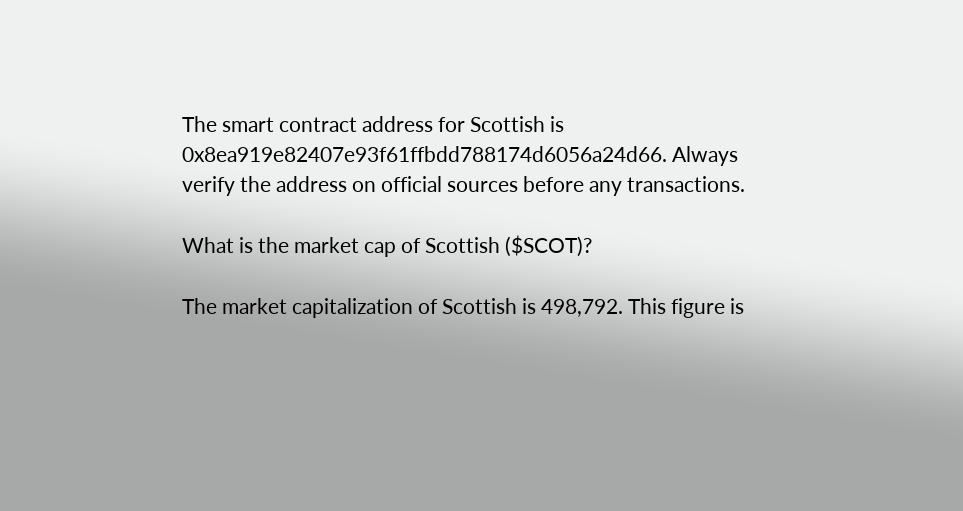The smart contract address for Scottish is 0x8ea919e82407e93f61ffbdd788174d6056a24d66. Always verify the address on official sources before any transactions.

What is the market cap of Scottish ($SCOT)?

The market capitalization of Scottish is 498,792. This figure is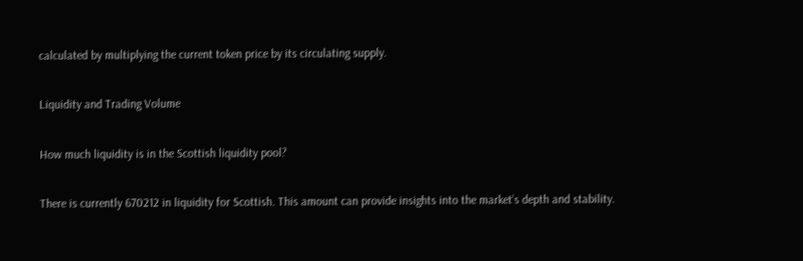calculated by multiplying the current token price by its circulating supply.

Liquidity and Trading Volume

How much liquidity is in the Scottish liquidity pool?

There is currently 670212 in liquidity for Scottish. This amount can provide insights into the market’s depth and stability.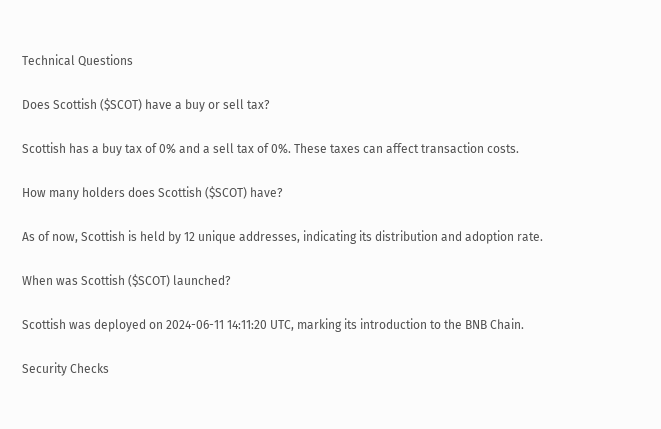Technical Questions

Does Scottish ($SCOT) have a buy or sell tax?

Scottish has a buy tax of 0% and a sell tax of 0%. These taxes can affect transaction costs.

How many holders does Scottish ($SCOT) have?

As of now, Scottish is held by 12 unique addresses, indicating its distribution and adoption rate.

When was Scottish ($SCOT) launched?

Scottish was deployed on 2024-06-11 14:11:20 UTC, marking its introduction to the BNB Chain.

Security Checks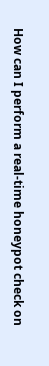How can I perform a real-time honeypot check on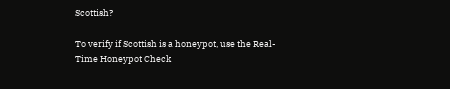Scottish?

To verify if Scottish is a honeypot, use the Real-Time Honeypot Check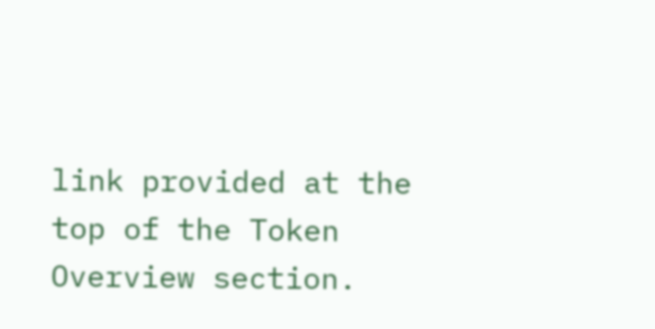link provided at the top of the Token Overview section.